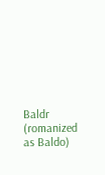Baldr (romanized as Baldo)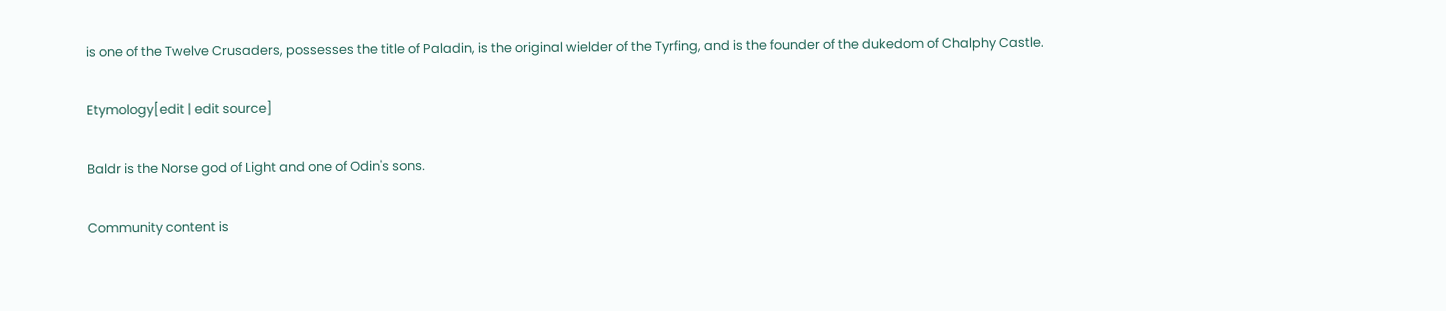is one of the Twelve Crusaders, possesses the title of Paladin, is the original wielder of the Tyrfing, and is the founder of the dukedom of Chalphy Castle.

Etymology[edit | edit source]

Baldr is the Norse god of Light and one of Odin's sons.

Community content is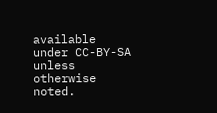available under CC-BY-SA unless otherwise noted.